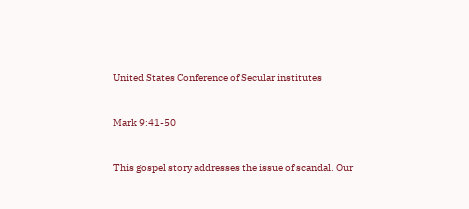United States Conference of Secular institutes


Mark 9:41-50


This gospel story addresses the issue of scandal. Our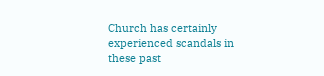Church has certainly experienced scandals in these past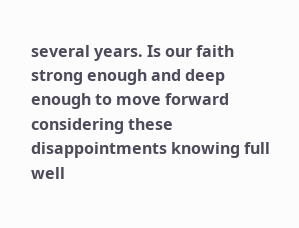several years. Is our faith strong enough and deep enough to move forward considering these disappointments knowing full well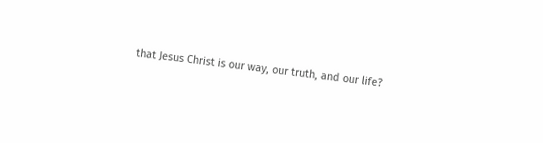that Jesus Christ is our way, our truth, and our life?